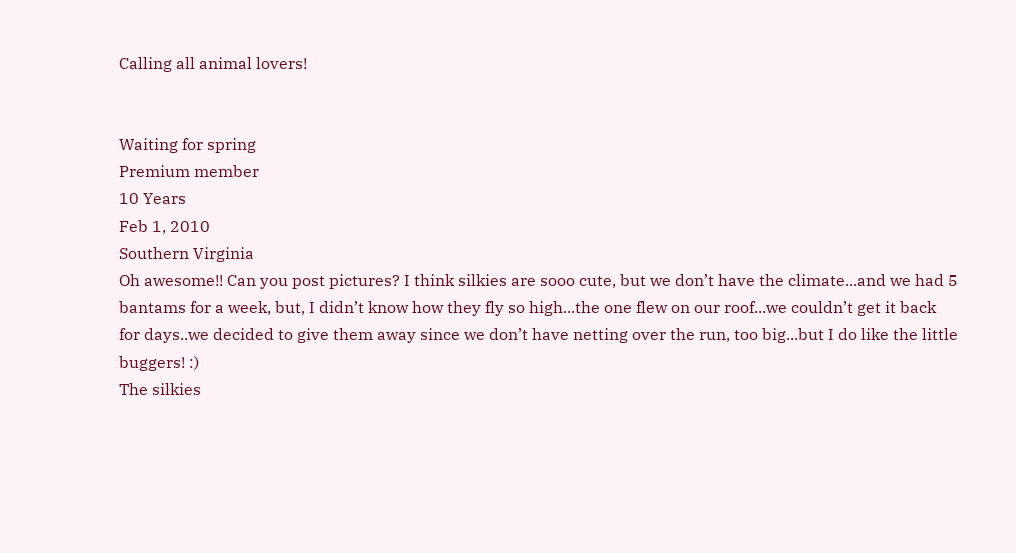Calling all animal lovers!


Waiting for spring
Premium member
10 Years
Feb 1, 2010
Southern Virginia
Oh awesome!! Can you post pictures? I think silkies are sooo cute, but we don’t have the climate...and we had 5 bantams for a week, but, I didn’t know how they fly so high...the one flew on our roof...we couldn’t get it back for days..we decided to give them away since we don’t have netting over the run, too big...but I do like the little buggers! :)
The silkies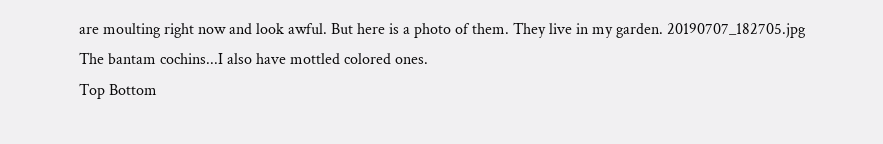are moulting right now and look awful. But here is a photo of them. They live in my garden. 20190707_182705.jpg
The bantam cochins...I also have mottled colored ones.
Top Bottom